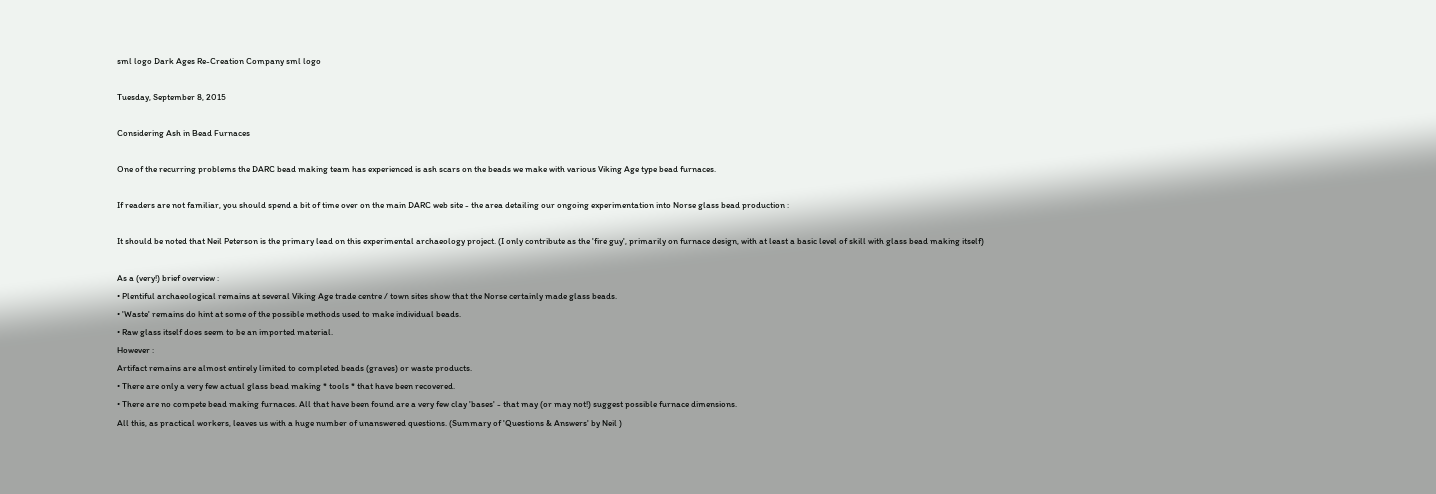sml logo Dark Ages Re-Creation Company sml logo

Tuesday, September 8, 2015

Considering Ash in Bead Furnaces

One of the recurring problems the DARC bead making team has experienced is ash scars on the beads we make with various Viking Age type bead furnaces.

If readers are not familiar, you should spend a bit of time over on the main DARC web site - the area detailing our ongoing experimentation into Norse glass bead production :

It should be noted that Neil Peterson is the primary lead on this experimental archaeology project. (I only contribute as the 'fire guy', primarily on furnace design, with at least a basic level of skill with glass bead making itself)

As a (very!) brief overview :
• Plentiful archaeological remains at several Viking Age trade centre / town sites show that the Norse certainly made glass beads.
• 'Waste' remains do hint at some of the possible methods used to make individual beads.
• Raw glass itself does seem to be an imported material.
However :
Artifact remains are almost entirely limited to completed beads (graves) or waste products.
• There are only a very few actual glass bead making * tools * that have been recovered.
• There are no compete bead making furnaces. All that have been found are a very few clay 'bases' - that may (or may not!) suggest possible furnace dimensions.
All this, as practical workers, leaves us with a huge number of unanswered questions. (Summary of 'Questions & Answers' by Neil )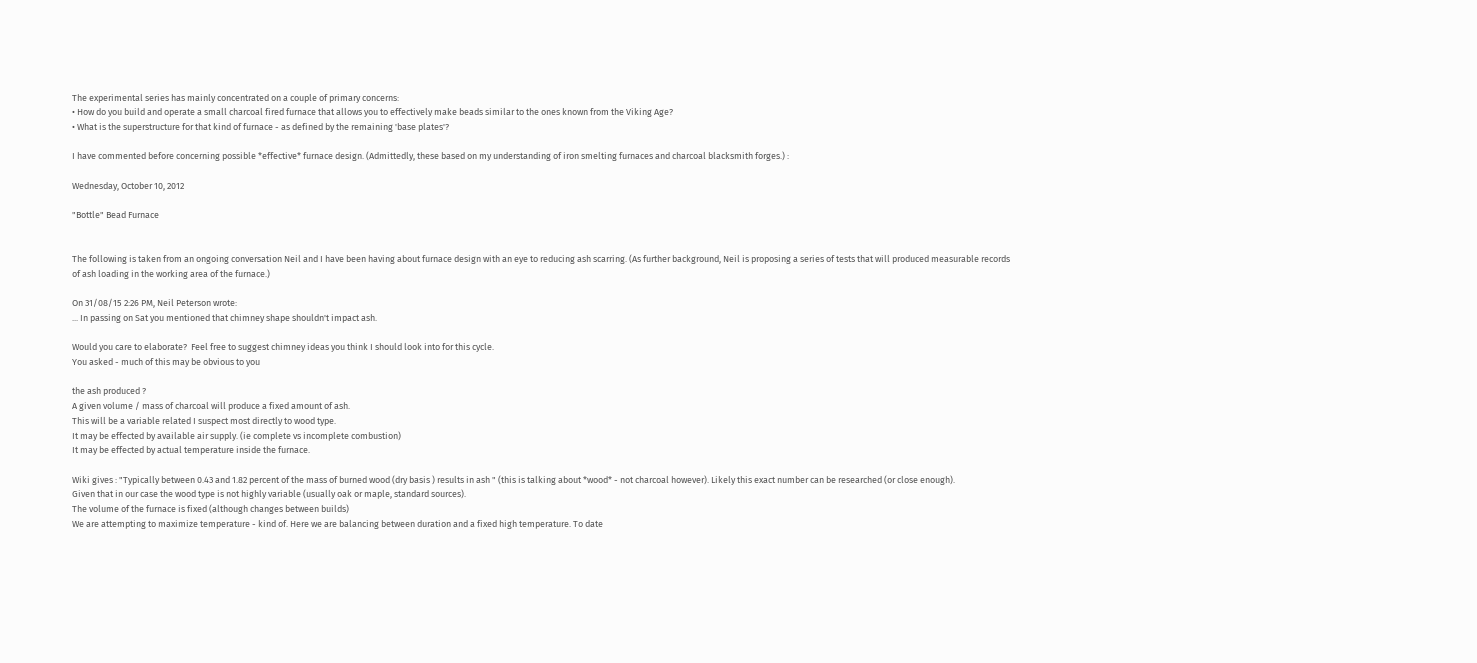The experimental series has mainly concentrated on a couple of primary concerns:
• How do you build and operate a small charcoal fired furnace that allows you to effectively make beads similar to the ones known from the Viking Age?
• What is the superstructure for that kind of furnace - as defined by the remaining 'base plates'?

I have commented before concerning possible *effective* furnace design. (Admittedly, these based on my understanding of iron smelting furnaces and charcoal blacksmith forges.) :

Wednesday, October 10, 2012

"Bottle" Bead Furnace


The following is taken from an ongoing conversation Neil and I have been having about furnace design with an eye to reducing ash scarring. (As further background, Neil is proposing a series of tests that will produced measurable records of ash loading in the working area of the furnace.)

On 31/08/15 2:26 PM, Neil Peterson wrote:
... In passing on Sat you mentioned that chimney shape shouldn't impact ash.

Would you care to elaborate?  Feel free to suggest chimney ideas you think I should look into for this cycle.
You asked - much of this may be obvious to you

the ash produced ?
A given volume / mass of charcoal will produce a fixed amount of ash.
This will be a variable related I suspect most directly to wood type.
It may be effected by available air supply. (ie complete vs incomplete combustion)
It may be effected by actual temperature inside the furnace.

Wiki gives : "Typically between 0.43 and 1.82 percent of the mass of burned wood (dry basis ) results in ash " (this is talking about *wood* - not charcoal however). Likely this exact number can be researched (or close enough).
Given that in our case the wood type is not highly variable (usually oak or maple, standard sources).
The volume of the furnace is fixed (although changes between builds)
We are attempting to maximize temperature - kind of. Here we are balancing between duration and a fixed high temperature. To date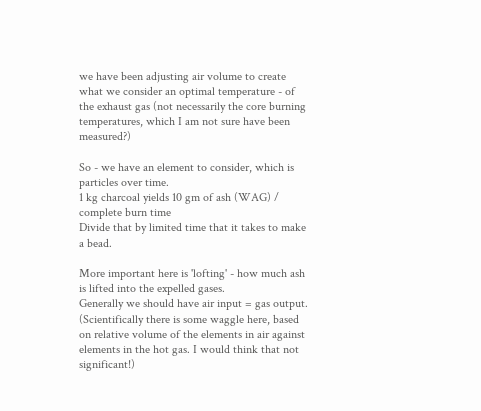we have been adjusting air volume to create what we consider an optimal temperature - of the exhaust gas (not necessarily the core burning temperatures, which I am not sure have been measured?)

So - we have an element to consider, which is particles over time.
1 kg charcoal yields 10 gm of ash (WAG) / complete burn time
Divide that by limited time that it takes to make a bead.

More important here is 'lofting' - how much ash is lifted into the expelled gases.
Generally we should have air input = gas output. (Scientifically there is some waggle here, based on relative volume of the elements in air against elements in the hot gas. I would think that not significant!)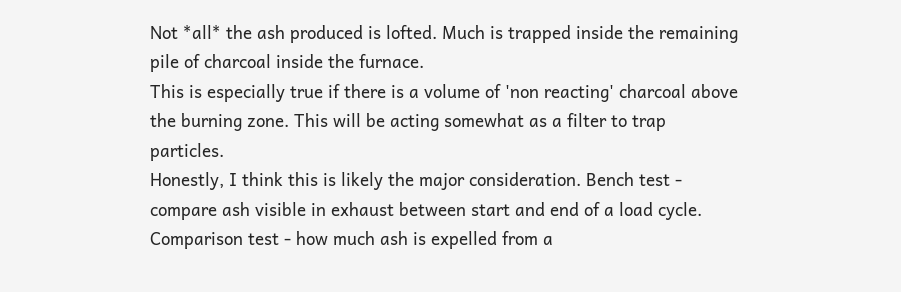Not *all* the ash produced is lofted. Much is trapped inside the remaining pile of charcoal inside the furnace.
This is especially true if there is a volume of 'non reacting' charcoal above the burning zone. This will be acting somewhat as a filter to trap particles.
Honestly, I think this is likely the major consideration. Bench test - compare ash visible in exhaust between start and end of a load cycle. Comparison test - how much ash is expelled from a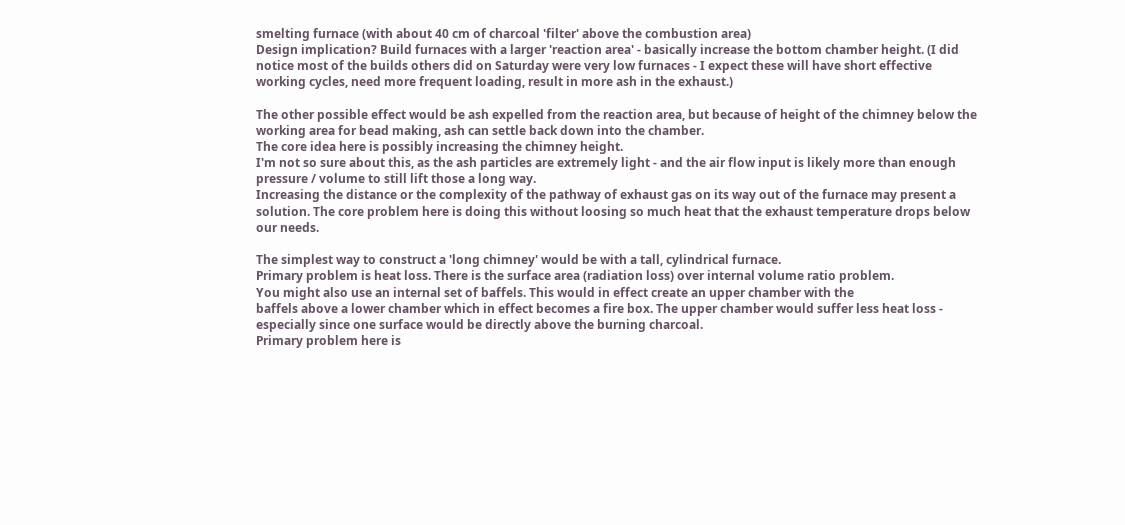smelting furnace (with about 40 cm of charcoal 'filter' above the combustion area)
Design implication? Build furnaces with a larger 'reaction area' - basically increase the bottom chamber height. (I did notice most of the builds others did on Saturday were very low furnaces - I expect these will have short effective working cycles, need more frequent loading, result in more ash in the exhaust.)

The other possible effect would be ash expelled from the reaction area, but because of height of the chimney below the working area for bead making, ash can settle back down into the chamber.
The core idea here is possibly increasing the chimney height.
I'm not so sure about this, as the ash particles are extremely light - and the air flow input is likely more than enough pressure / volume to still lift those a long way.
Increasing the distance or the complexity of the pathway of exhaust gas on its way out of the furnace may present a solution. The core problem here is doing this without loosing so much heat that the exhaust temperature drops below our needs.

The simplest way to construct a 'long chimney' would be with a tall, cylindrical furnace.
Primary problem is heat loss. There is the surface area (radiation loss) over internal volume ratio problem.
You might also use an internal set of baffels. This would in effect create an upper chamber with the
baffels above a lower chamber which in effect becomes a fire box. The upper chamber would suffer less heat loss - especially since one surface would be directly above the burning charcoal.
Primary problem here is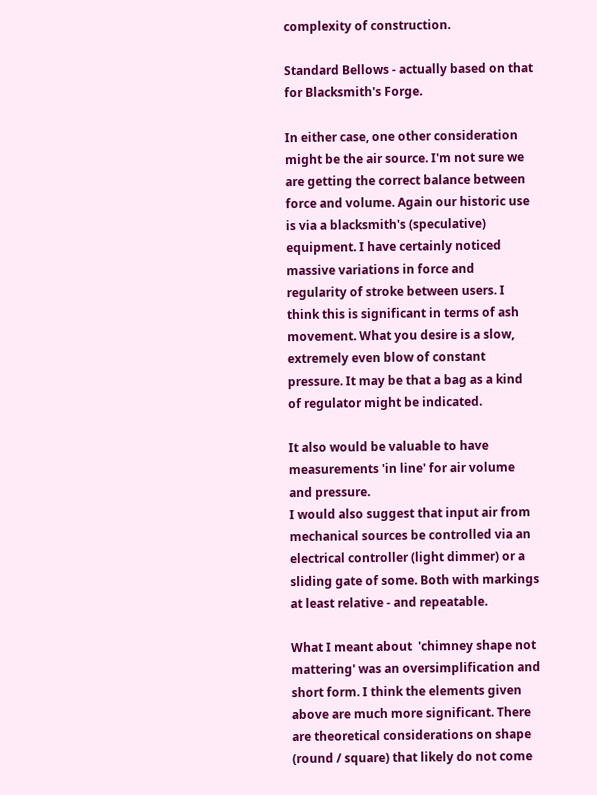complexity of construction.

Standard Bellows - actually based on that for Blacksmith's Forge.

In either case, one other consideration might be the air source. I'm not sure we are getting the correct balance between force and volume. Again our historic use is via a blacksmith's (speculative) equipment. I have certainly noticed massive variations in force and regularity of stroke between users. I think this is significant in terms of ash movement. What you desire is a slow, extremely even blow of constant pressure. It may be that a bag as a kind of regulator might be indicated.

It also would be valuable to have measurements 'in line' for air volume and pressure.
I would also suggest that input air from mechanical sources be controlled via an electrical controller (light dimmer) or a sliding gate of some. Both with markings at least relative - and repeatable.

What I meant about  'chimney shape not mattering' was an oversimplification and  short form. I think the elements given above are much more significant. There are theoretical considerations on shape (round / square) that likely do not come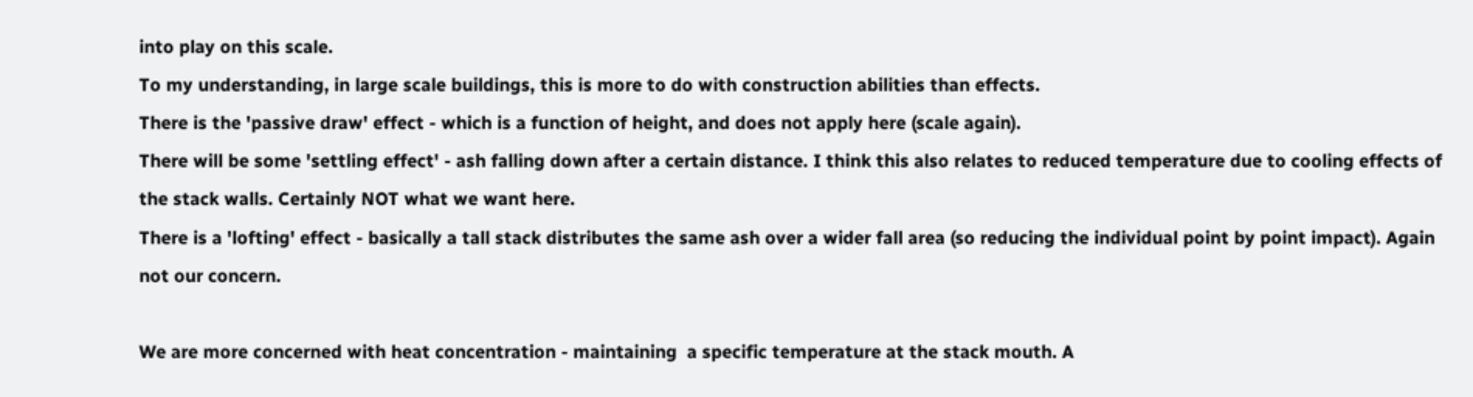into play on this scale.
To my understanding, in large scale buildings, this is more to do with construction abilities than effects.
There is the 'passive draw' effect - which is a function of height, and does not apply here (scale again).
There will be some 'settling effect' - ash falling down after a certain distance. I think this also relates to reduced temperature due to cooling effects of the stack walls. Certainly NOT what we want here.
There is a 'lofting' effect - basically a tall stack distributes the same ash over a wider fall area (so reducing the individual point by point impact). Again not our concern.

We are more concerned with heat concentration - maintaining  a specific temperature at the stack mouth. A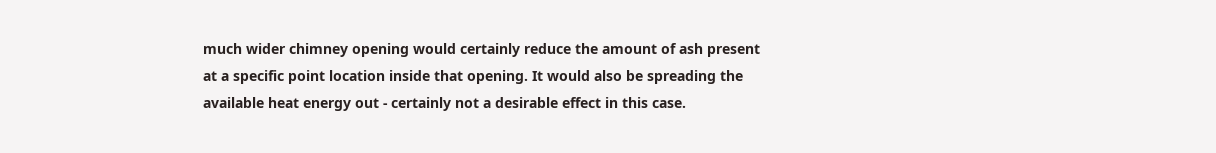much wider chimney opening would certainly reduce the amount of ash present at a specific point location inside that opening. It would also be spreading the available heat energy out - certainly not a desirable effect in this case.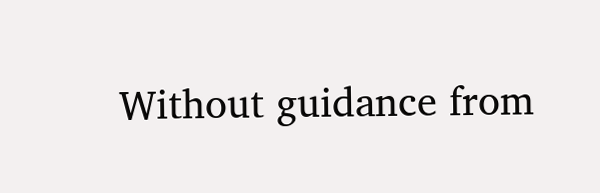Without guidance from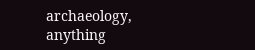archaeology, anything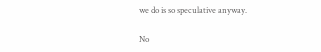we do is so speculative anyway.

No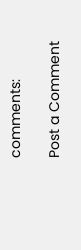comments:

Post a Comment